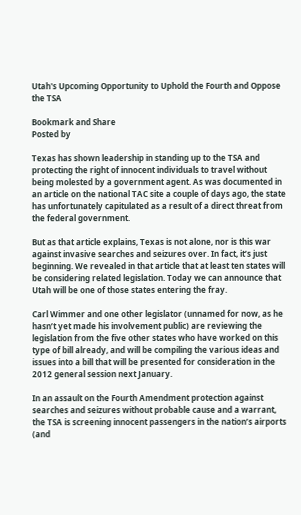Utah's Upcoming Opportunity to Uphold the Fourth and Oppose the TSA

Bookmark and Share
Posted by

Texas has shown leadership in standing up to the TSA and protecting the right of innocent individuals to travel without being molested by a government agent. As was documented in an article on the national TAC site a couple of days ago, the state has unfortunately capitulated as a result of a direct threat from the federal government.

But as that article explains, Texas is not alone, nor is this war against invasive searches and seizures over. In fact, it’s just beginning. We revealed in that article that at least ten states will be considering related legislation. Today we can announce that Utah will be one of those states entering the fray.

Carl Wimmer and one other legislator (unnamed for now, as he hasn’t yet made his involvement public) are reviewing the legislation from the five other states who have worked on this type of bill already, and will be compiling the various ideas and issues into a bill that will be presented for consideration in the 2012 general session next January.

In an assault on the Fourth Amendment protection against searches and seizures without probable cause and a warrant, the TSA is screening innocent passengers in the nation’s airports (and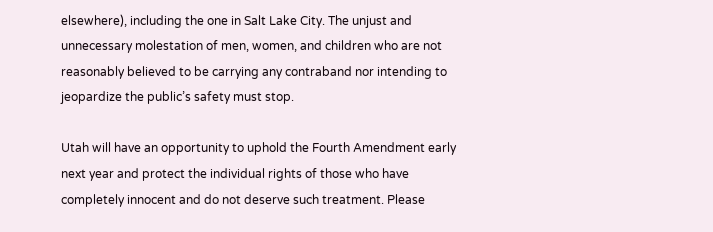elsewhere), including the one in Salt Lake City. The unjust and unnecessary molestation of men, women, and children who are not reasonably believed to be carrying any contraband nor intending to jeopardize the public’s safety must stop.

Utah will have an opportunity to uphold the Fourth Amendment early next year and protect the individual rights of those who have completely innocent and do not deserve such treatment. Please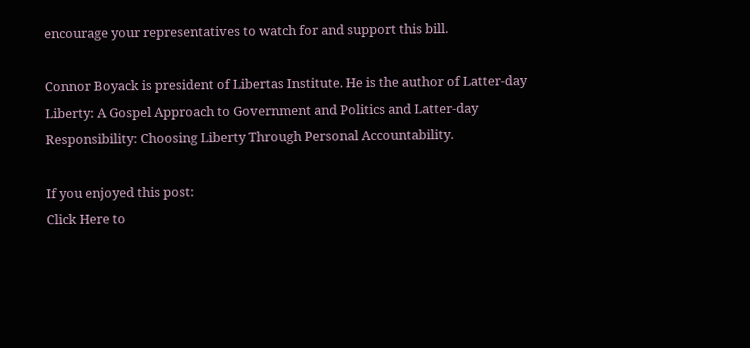encourage your representatives to watch for and support this bill.

Connor Boyack is president of Libertas Institute. He is the author of Latter-day Liberty: A Gospel Approach to Government and Politics and Latter-day Responsibility: Choosing Liberty Through Personal Accountability.

If you enjoyed this post:
Click Here to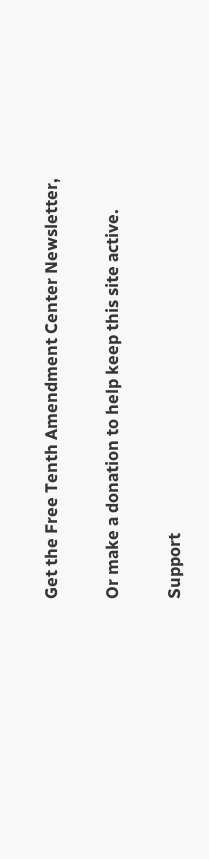Get the Free Tenth Amendment Center Newsletter,

Or make a donation to help keep this site active.

Support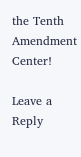the Tenth Amendment Center!

Leave a Reply